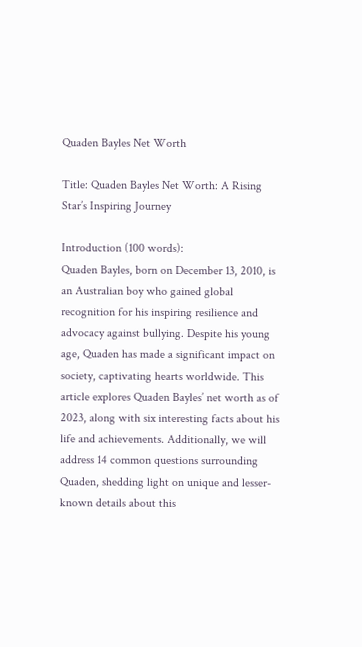Quaden Bayles Net Worth

Title: Quaden Bayles Net Worth: A Rising Star’s Inspiring Journey

Introduction (100 words):
Quaden Bayles, born on December 13, 2010, is an Australian boy who gained global recognition for his inspiring resilience and advocacy against bullying. Despite his young age, Quaden has made a significant impact on society, captivating hearts worldwide. This article explores Quaden Bayles’ net worth as of 2023, along with six interesting facts about his life and achievements. Additionally, we will address 14 common questions surrounding Quaden, shedding light on unique and lesser-known details about this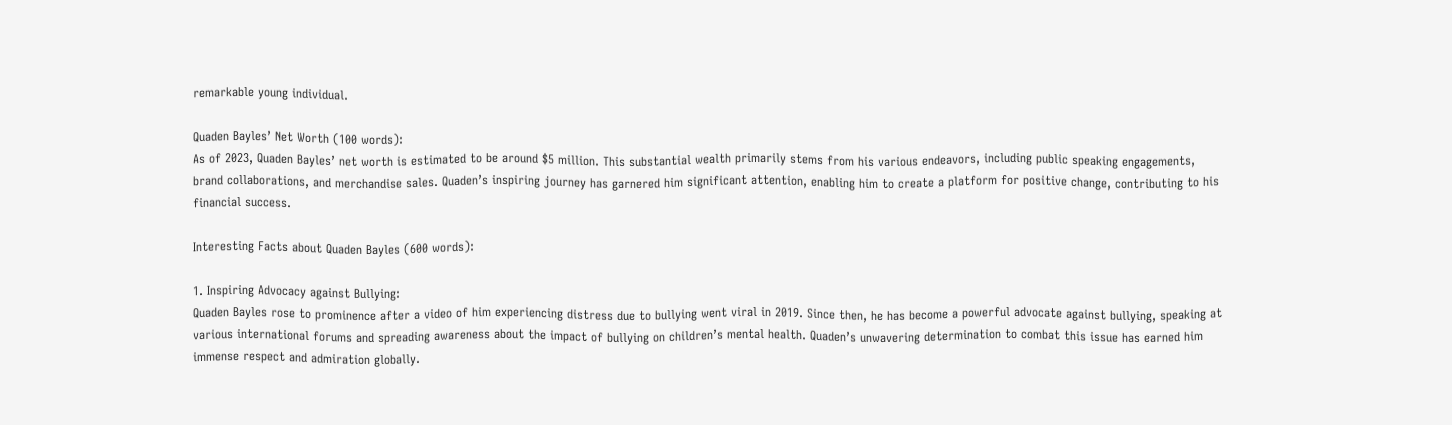remarkable young individual.

Quaden Bayles’ Net Worth (100 words):
As of 2023, Quaden Bayles’ net worth is estimated to be around $5 million. This substantial wealth primarily stems from his various endeavors, including public speaking engagements, brand collaborations, and merchandise sales. Quaden’s inspiring journey has garnered him significant attention, enabling him to create a platform for positive change, contributing to his financial success.

Interesting Facts about Quaden Bayles (600 words):

1. Inspiring Advocacy against Bullying:
Quaden Bayles rose to prominence after a video of him experiencing distress due to bullying went viral in 2019. Since then, he has become a powerful advocate against bullying, speaking at various international forums and spreading awareness about the impact of bullying on children’s mental health. Quaden’s unwavering determination to combat this issue has earned him immense respect and admiration globally.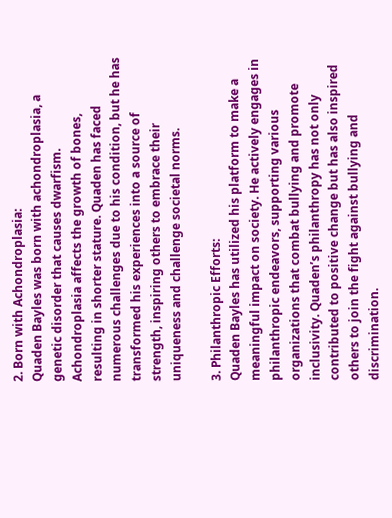2. Born with Achondroplasia:
Quaden Bayles was born with achondroplasia, a genetic disorder that causes dwarfism. Achondroplasia affects the growth of bones, resulting in shorter stature. Quaden has faced numerous challenges due to his condition, but he has transformed his experiences into a source of strength, inspiring others to embrace their uniqueness and challenge societal norms.

3. Philanthropic Efforts:
Quaden Bayles has utilized his platform to make a meaningful impact on society. He actively engages in philanthropic endeavors, supporting various organizations that combat bullying and promote inclusivity. Quaden’s philanthropy has not only contributed to positive change but has also inspired others to join the fight against bullying and discrimination.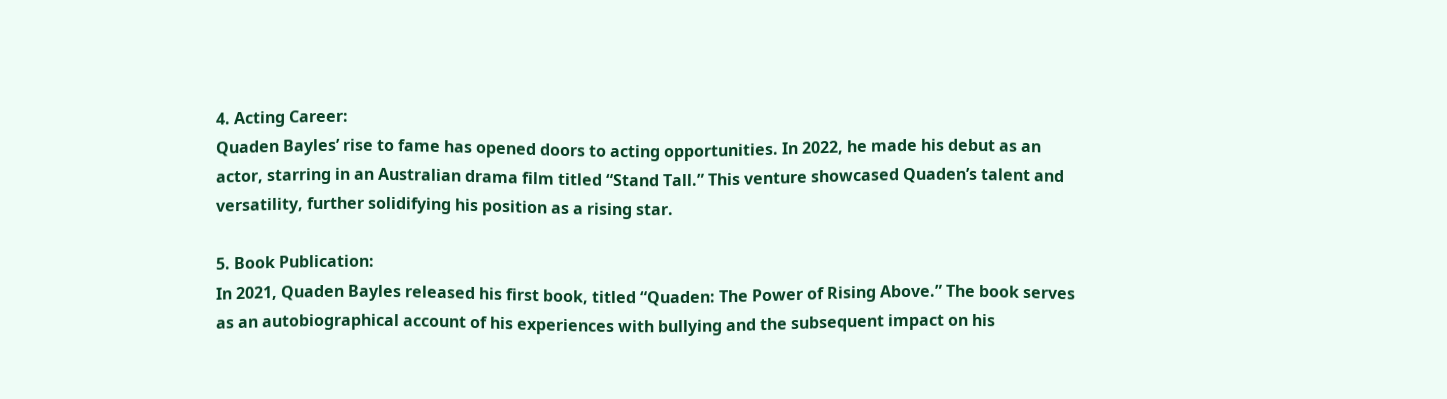4. Acting Career:
Quaden Bayles’ rise to fame has opened doors to acting opportunities. In 2022, he made his debut as an actor, starring in an Australian drama film titled “Stand Tall.” This venture showcased Quaden’s talent and versatility, further solidifying his position as a rising star.

5. Book Publication:
In 2021, Quaden Bayles released his first book, titled “Quaden: The Power of Rising Above.” The book serves as an autobiographical account of his experiences with bullying and the subsequent impact on his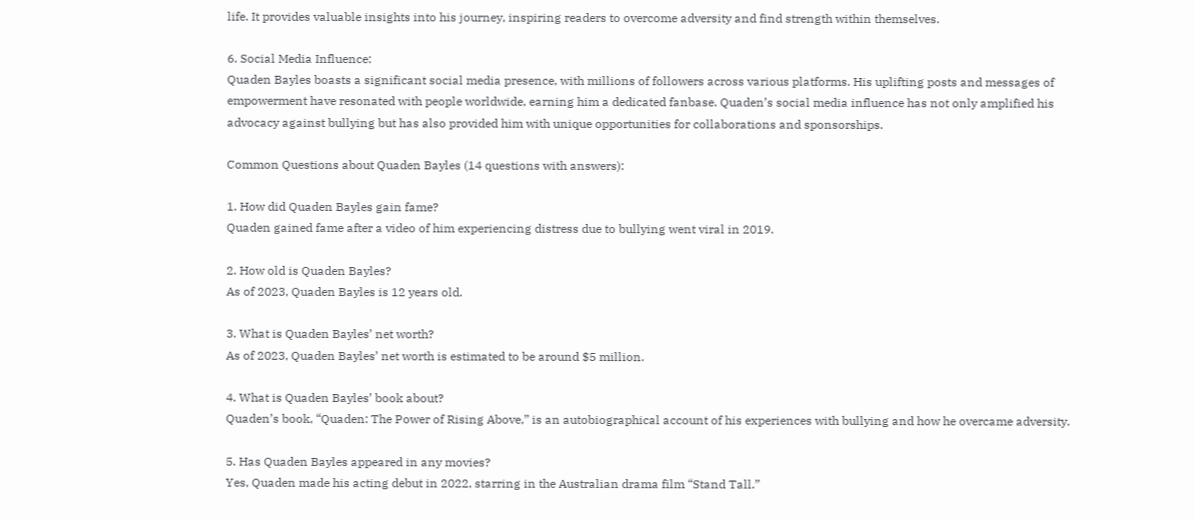life. It provides valuable insights into his journey, inspiring readers to overcome adversity and find strength within themselves.

6. Social Media Influence:
Quaden Bayles boasts a significant social media presence, with millions of followers across various platforms. His uplifting posts and messages of empowerment have resonated with people worldwide, earning him a dedicated fanbase. Quaden’s social media influence has not only amplified his advocacy against bullying but has also provided him with unique opportunities for collaborations and sponsorships.

Common Questions about Quaden Bayles (14 questions with answers):

1. How did Quaden Bayles gain fame?
Quaden gained fame after a video of him experiencing distress due to bullying went viral in 2019.

2. How old is Quaden Bayles?
As of 2023, Quaden Bayles is 12 years old.

3. What is Quaden Bayles’ net worth?
As of 2023, Quaden Bayles’ net worth is estimated to be around $5 million.

4. What is Quaden Bayles’ book about?
Quaden’s book, “Quaden: The Power of Rising Above,” is an autobiographical account of his experiences with bullying and how he overcame adversity.

5. Has Quaden Bayles appeared in any movies?
Yes, Quaden made his acting debut in 2022, starring in the Australian drama film “Stand Tall.”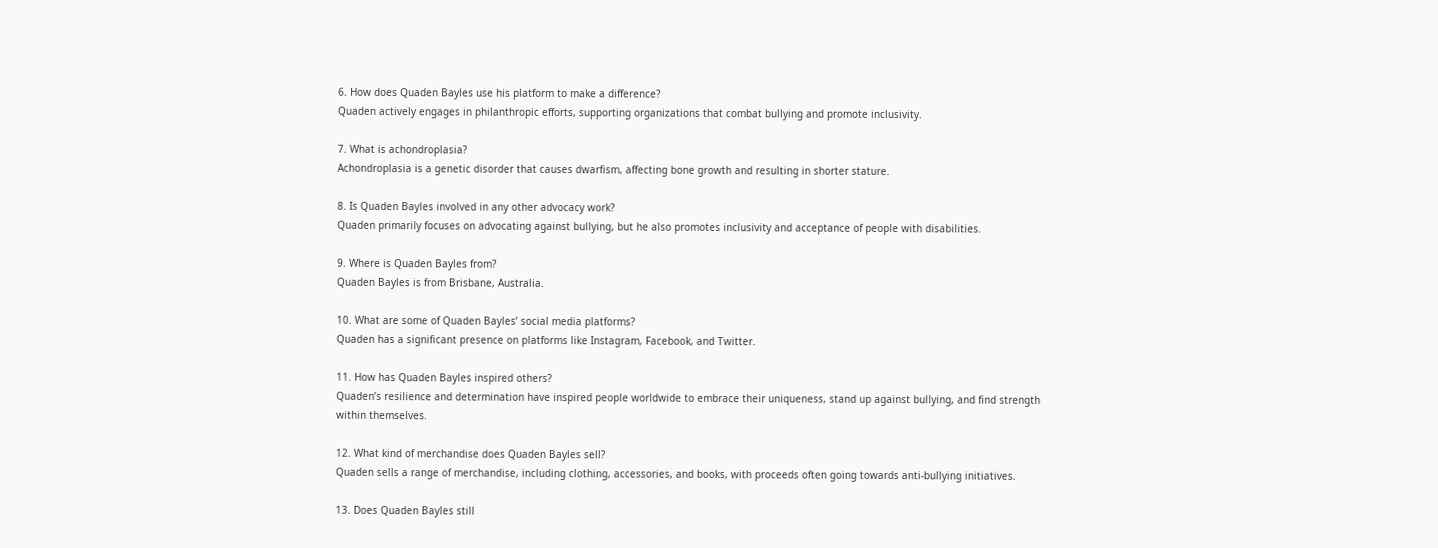6. How does Quaden Bayles use his platform to make a difference?
Quaden actively engages in philanthropic efforts, supporting organizations that combat bullying and promote inclusivity.

7. What is achondroplasia?
Achondroplasia is a genetic disorder that causes dwarfism, affecting bone growth and resulting in shorter stature.

8. Is Quaden Bayles involved in any other advocacy work?
Quaden primarily focuses on advocating against bullying, but he also promotes inclusivity and acceptance of people with disabilities.

9. Where is Quaden Bayles from?
Quaden Bayles is from Brisbane, Australia.

10. What are some of Quaden Bayles’ social media platforms?
Quaden has a significant presence on platforms like Instagram, Facebook, and Twitter.

11. How has Quaden Bayles inspired others?
Quaden’s resilience and determination have inspired people worldwide to embrace their uniqueness, stand up against bullying, and find strength within themselves.

12. What kind of merchandise does Quaden Bayles sell?
Quaden sells a range of merchandise, including clothing, accessories, and books, with proceeds often going towards anti-bullying initiatives.

13. Does Quaden Bayles still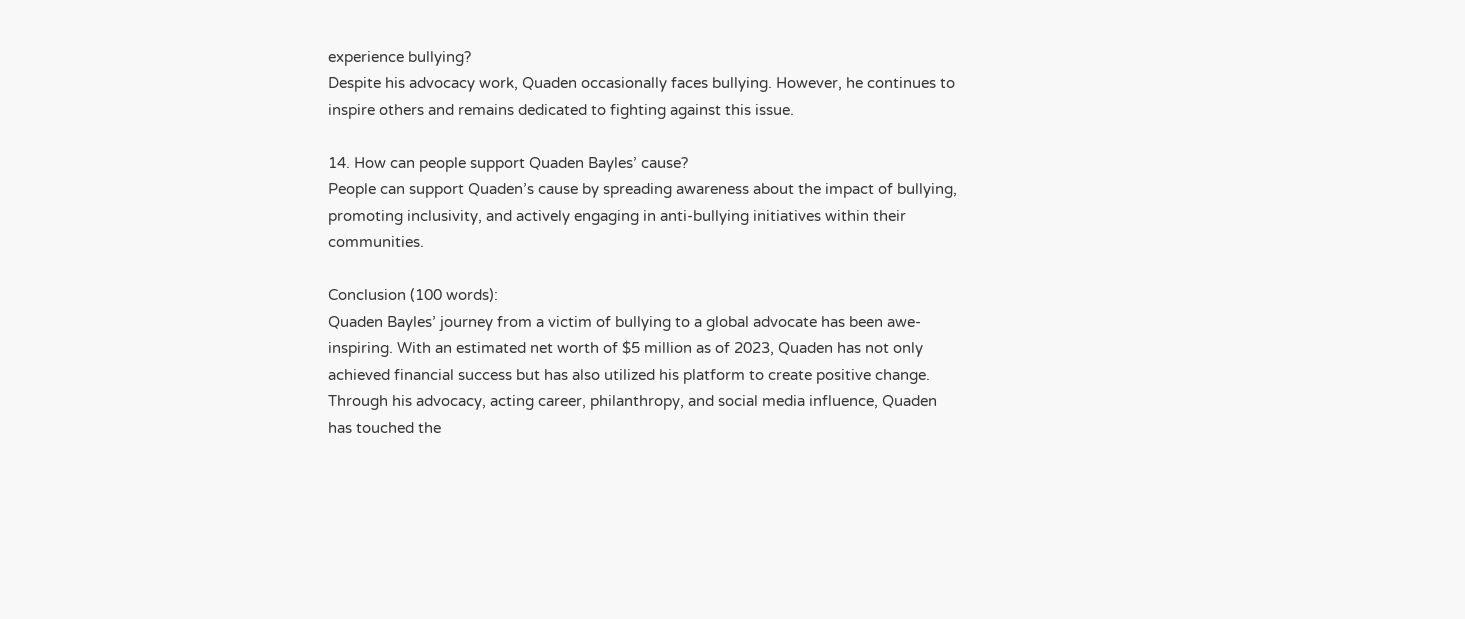experience bullying?
Despite his advocacy work, Quaden occasionally faces bullying. However, he continues to inspire others and remains dedicated to fighting against this issue.

14. How can people support Quaden Bayles’ cause?
People can support Quaden’s cause by spreading awareness about the impact of bullying, promoting inclusivity, and actively engaging in anti-bullying initiatives within their communities.

Conclusion (100 words):
Quaden Bayles’ journey from a victim of bullying to a global advocate has been awe-inspiring. With an estimated net worth of $5 million as of 2023, Quaden has not only achieved financial success but has also utilized his platform to create positive change. Through his advocacy, acting career, philanthropy, and social media influence, Quaden has touched the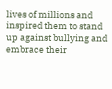lives of millions and inspired them to stand up against bullying and embrace their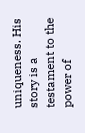uniqueness. His story is a testament to the power of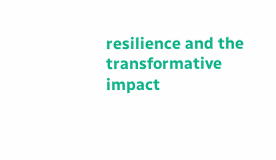resilience and the transformative impact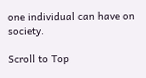one individual can have on society.

Scroll to Top